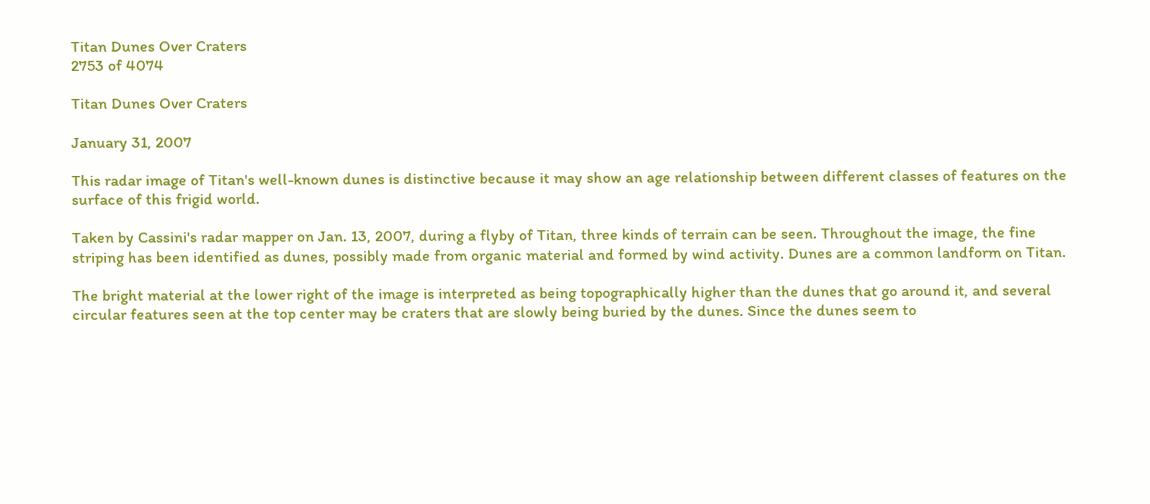Titan Dunes Over Craters
2753 of 4074

Titan Dunes Over Craters

January 31, 2007

This radar image of Titan's well-known dunes is distinctive because it may show an age relationship between different classes of features on the surface of this frigid world.

Taken by Cassini's radar mapper on Jan. 13, 2007, during a flyby of Titan, three kinds of terrain can be seen. Throughout the image, the fine striping has been identified as dunes, possibly made from organic material and formed by wind activity. Dunes are a common landform on Titan.

The bright material at the lower right of the image is interpreted as being topographically higher than the dunes that go around it, and several circular features seen at the top center may be craters that are slowly being buried by the dunes. Since the dunes seem to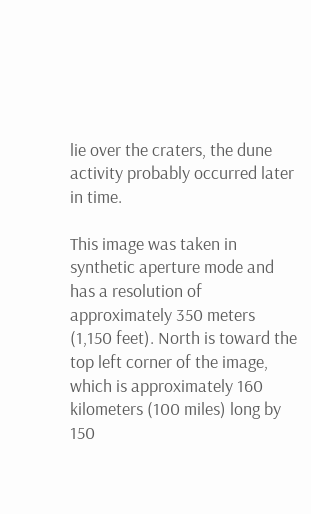lie over the craters, the dune activity probably occurred later in time.

This image was taken in synthetic aperture mode and has a resolution of approximately 350 meters (1,150 feet). North is toward the top left corner of the image, which is approximately 160 kilometers (100 miles) long by 150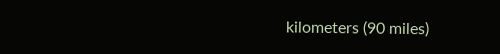kilometers (90 miles)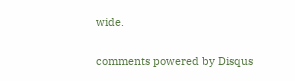wide.

comments powered by Disqus